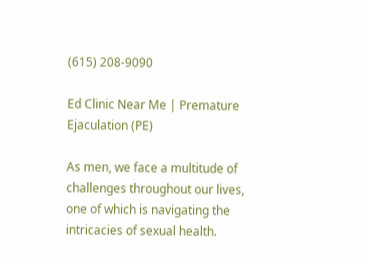(615) 208-9090

Ed Clinic Near Me | Premature Ejaculation (PE)

As men, we face a multitude of challenges throughout our lives, one of which is navigating the intricacies of sexual health.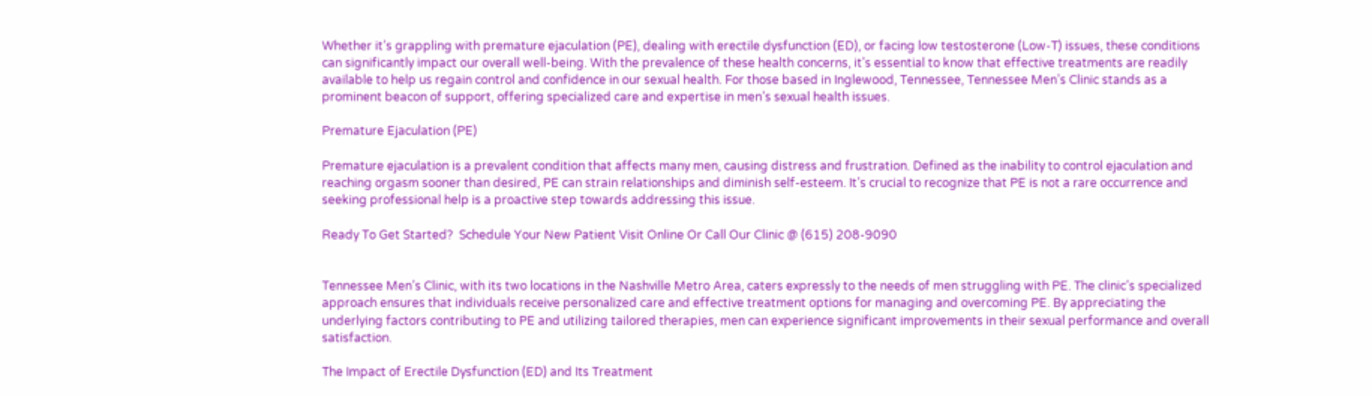Whether it’s grappling with premature ejaculation (PE), dealing with erectile dysfunction (ED), or facing low testosterone (Low-T) issues, these conditions can significantly impact our overall well-being. With the prevalence of these health concerns, it’s essential to know that effective treatments are readily available to help us regain control and confidence in our sexual health. For those based in Inglewood, Tennessee, Tennessee Men’s Clinic stands as a prominent beacon of support, offering specialized care and expertise in men’s sexual health issues.

Premature Ejaculation (PE)

Premature ejaculation is a prevalent condition that affects many men, causing distress and frustration. Defined as the inability to control ejaculation and reaching orgasm sooner than desired, PE can strain relationships and diminish self-esteem. It’s crucial to recognize that PE is not a rare occurrence and seeking professional help is a proactive step towards addressing this issue.

Ready To Get Started?  Schedule Your New Patient Visit Online Or Call Our Clinic @ (615) 208-9090


Tennessee Men’s Clinic, with its two locations in the Nashville Metro Area, caters expressly to the needs of men struggling with PE. The clinic’s specialized approach ensures that individuals receive personalized care and effective treatment options for managing and overcoming PE. By appreciating the underlying factors contributing to PE and utilizing tailored therapies, men can experience significant improvements in their sexual performance and overall satisfaction.

The Impact of Erectile Dysfunction (ED) and Its Treatment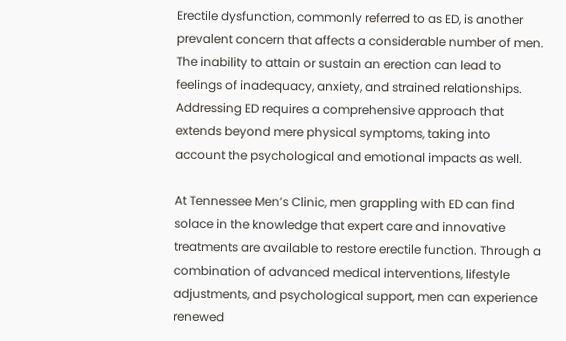Erectile dysfunction, commonly referred to as ED, is another prevalent concern that affects a considerable number of men. The inability to attain or sustain an erection can lead to feelings of inadequacy, anxiety, and strained relationships. Addressing ED requires a comprehensive approach that extends beyond mere physical symptoms, taking into account the psychological and emotional impacts as well.

At Tennessee Men’s Clinic, men grappling with ED can find solace in the knowledge that expert care and innovative treatments are available to restore erectile function. Through a combination of advanced medical interventions, lifestyle adjustments, and psychological support, men can experience renewed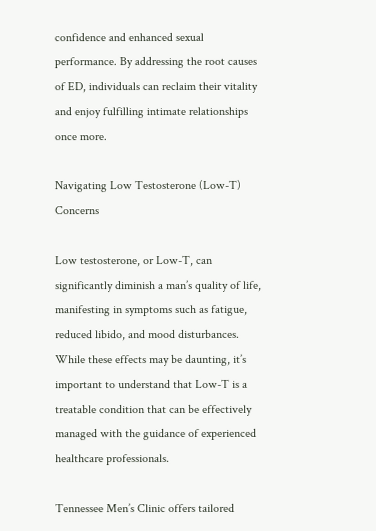confidence and enhanced sexual performance. By addressing the root causes of ED, individuals can reclaim their vitality and enjoy fulfilling intimate relationships once more.

Navigating Low Testosterone (Low-T) Concerns

Low testosterone, or Low-T, can significantly diminish a man’s quality of life, manifesting in symptoms such as fatigue, reduced libido, and mood disturbances. While these effects may be daunting, it’s important to understand that Low-T is a treatable condition that can be effectively managed with the guidance of experienced healthcare professionals.

Tennessee Men’s Clinic offers tailored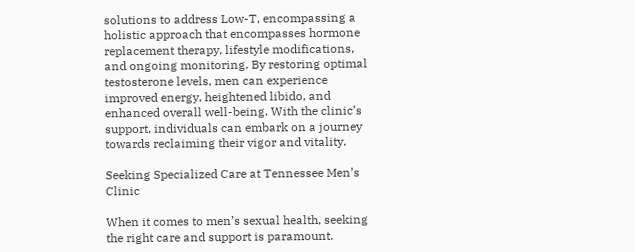solutions to address Low-T, encompassing a holistic approach that encompasses hormone replacement therapy, lifestyle modifications, and ongoing monitoring. By restoring optimal testosterone levels, men can experience improved energy, heightened libido, and enhanced overall well-being. With the clinic’s support, individuals can embark on a journey towards reclaiming their vigor and vitality.

Seeking Specialized Care at Tennessee Men’s Clinic

When it comes to men’s sexual health, seeking the right care and support is paramount.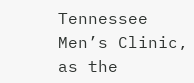Tennessee Men’s Clinic, as the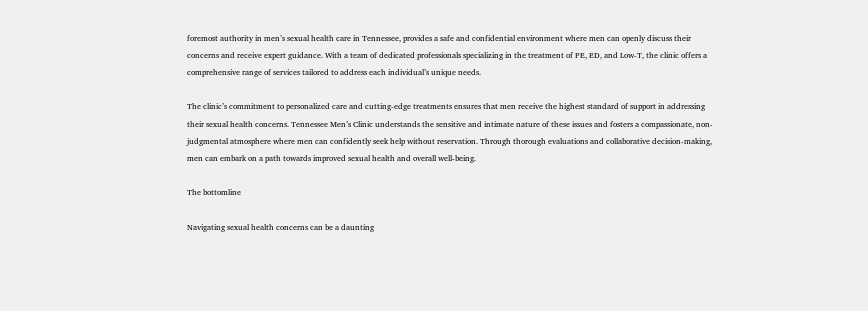foremost authority in men’s sexual health care in Tennessee, provides a safe and confidential environment where men can openly discuss their concerns and receive expert guidance. With a team of dedicated professionals specializing in the treatment of PE, ED, and Low-T, the clinic offers a comprehensive range of services tailored to address each individual’s unique needs.

The clinic’s commitment to personalized care and cutting-edge treatments ensures that men receive the highest standard of support in addressing their sexual health concerns. Tennessee Men’s Clinic understands the sensitive and intimate nature of these issues and fosters a compassionate, non-judgmental atmosphere where men can confidently seek help without reservation. Through thorough evaluations and collaborative decision-making, men can embark on a path towards improved sexual health and overall well-being.

The bottomline

Navigating sexual health concerns can be a daunting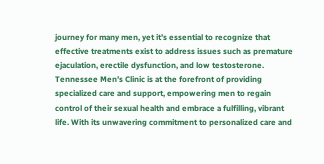journey for many men, yet it’s essential to recognize that effective treatments exist to address issues such as premature ejaculation, erectile dysfunction, and low testosterone. Tennessee Men’s Clinic is at the forefront of providing specialized care and support, empowering men to regain control of their sexual health and embrace a fulfilling, vibrant life. With its unwavering commitment to personalized care and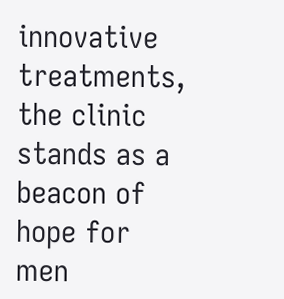innovative treatments, the clinic stands as a beacon of hope for men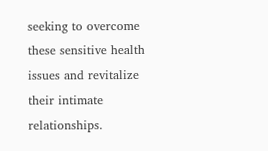seeking to overcome these sensitive health issues and revitalize their intimate relationships.